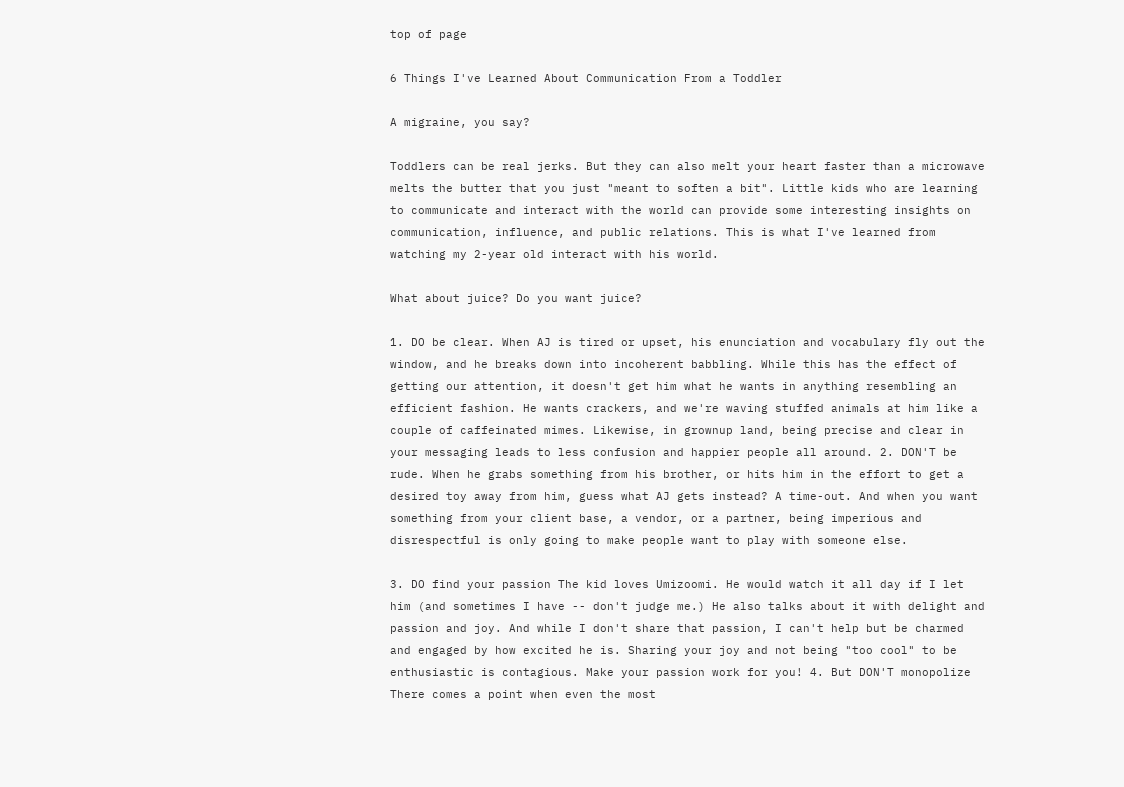top of page

6 Things I've Learned About Communication From a Toddler

A migraine, you say?

Toddlers can be real jerks. But they can also melt your heart faster than a microwave melts the butter that you just "meant to soften a bit". Little kids who are learning to communicate and interact with the world can provide some interesting insights on communication, influence, and public relations. This is what I've learned from watching my 2-year old interact with his world.

What about juice? Do you want juice?

1. DO be clear. When AJ is tired or upset, his enunciation and vocabulary fly out the window, and he breaks down into incoherent babbling. While this has the effect of getting our attention, it doesn't get him what he wants in anything resembling an efficient fashion. He wants crackers, and we're waving stuffed animals at him like a couple of caffeinated mimes. Likewise, in grownup land, being precise and clear in your messaging leads to less confusion and happier people all around. 2. DON'T be rude. When he grabs something from his brother, or hits him in the effort to get a desired toy away from him, guess what AJ gets instead? A time-out. And when you want something from your client base, a vendor, or a partner, being imperious and disrespectful is only going to make people want to play with someone else.

3. DO find your passion The kid loves Umizoomi. He would watch it all day if I let him (and sometimes I have -- don't judge me.) He also talks about it with delight and passion and joy. And while I don't share that passion, I can't help but be charmed and engaged by how excited he is. Sharing your joy and not being "too cool" to be enthusiastic is contagious. Make your passion work for you! 4. But DON'T monopolize There comes a point when even the most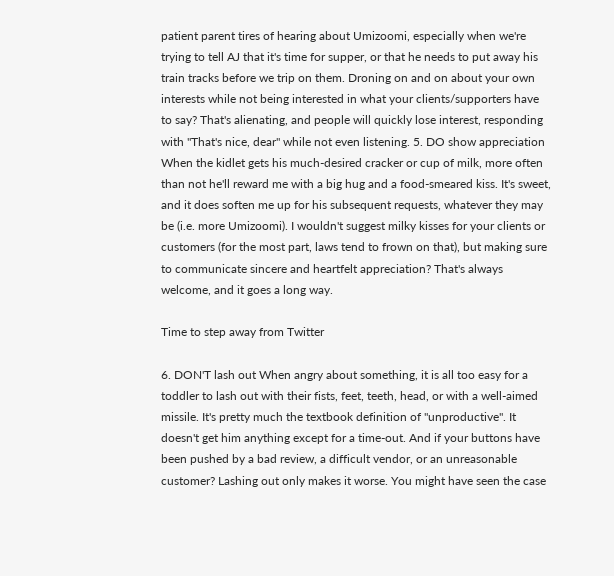patient parent tires of hearing about Umizoomi, especially when we're trying to tell AJ that it's time for supper, or that he needs to put away his train tracks before we trip on them. Droning on and on about your own interests while not being interested in what your clients/supporters have to say? That's alienating, and people will quickly lose interest, responding with "That's nice, dear" while not even listening. 5. DO show appreciation When the kidlet gets his much-desired cracker or cup of milk, more often than not he'll reward me with a big hug and a food-smeared kiss. It's sweet, and it does soften me up for his subsequent requests, whatever they may be (i.e. more Umizoomi). I wouldn't suggest milky kisses for your clients or customers (for the most part, laws tend to frown on that), but making sure to communicate sincere and heartfelt appreciation? That's always welcome, and it goes a long way.

Time to step away from Twitter

6. DON'T lash out When angry about something, it is all too easy for a toddler to lash out with their fists, feet, teeth, head, or with a well-aimed missile. It's pretty much the textbook definition of "unproductive". It doesn't get him anything except for a time-out. And if your buttons have been pushed by a bad review, a difficult vendor, or an unreasonable customer? Lashing out only makes it worse. You might have seen the case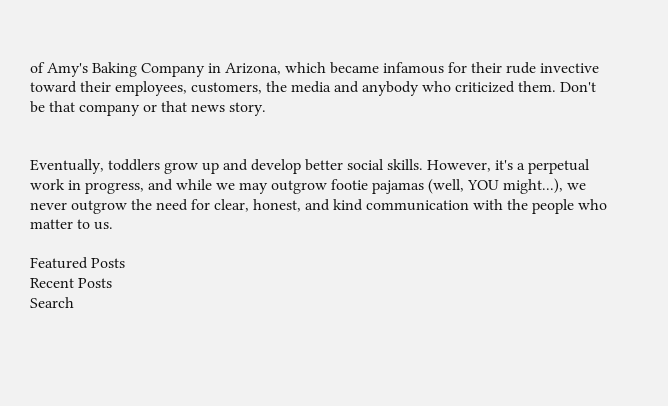of Amy's Baking Company in Arizona, which became infamous for their rude invective toward their employees, customers, the media and anybody who criticized them. Don't be that company or that news story.


Eventually, toddlers grow up and develop better social skills. However, it's a perpetual work in progress, and while we may outgrow footie pajamas (well, YOU might...), we never outgrow the need for clear, honest, and kind communication with the people who matter to us.

Featured Posts
Recent Posts
Search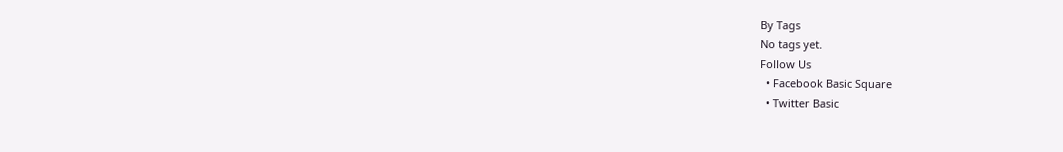By Tags
No tags yet.
Follow Us
  • Facebook Basic Square
  • Twitter Basic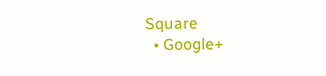Square
  • Google+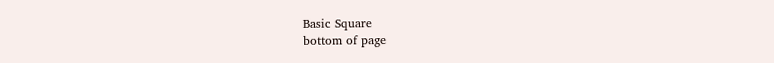Basic Square
bottom of page